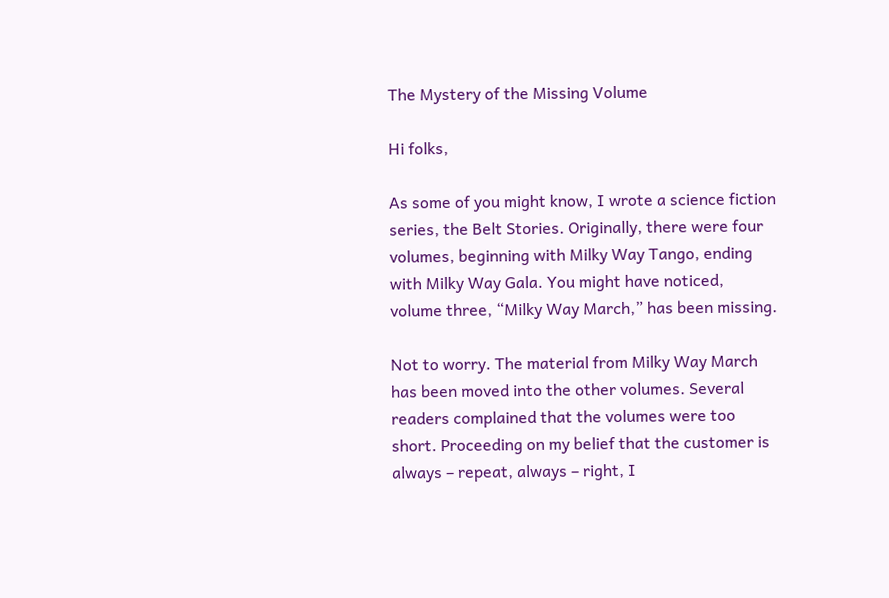The Mystery of the Missing Volume

Hi folks,

As some of you might know, I wrote a science fiction series, the Belt Stories. Originally, there were four volumes, beginning with Milky Way Tango, ending with Milky Way Gala. You might have noticed, volume three, “Milky Way March,” has been missing.

Not to worry. The material from Milky Way March has been moved into the other volumes. Several readers complained that the volumes were too short. Proceeding on my belief that the customer is always – repeat, always – right, I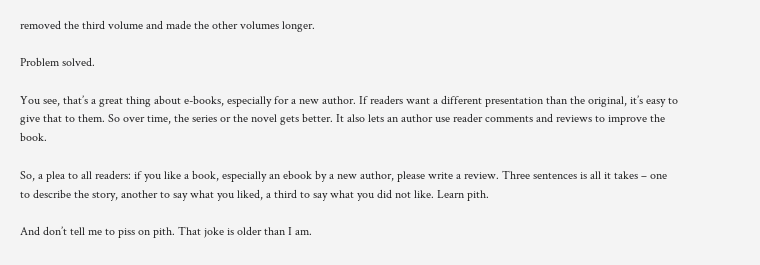removed the third volume and made the other volumes longer.

Problem solved.

You see, that’s a great thing about e-books, especially for a new author. If readers want a different presentation than the original, it’s easy to give that to them. So over time, the series or the novel gets better. It also lets an author use reader comments and reviews to improve the book.

So, a plea to all readers: if you like a book, especially an ebook by a new author, please write a review. Three sentences is all it takes – one to describe the story, another to say what you liked, a third to say what you did not like. Learn pith.

And don’t tell me to piss on pith. That joke is older than I am.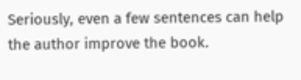Seriously, even a few sentences can help the author improve the book.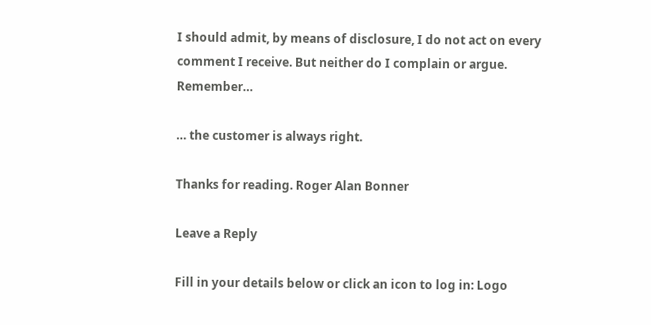I should admit, by means of disclosure, I do not act on every comment I receive. But neither do I complain or argue. Remember…

… the customer is always right.

Thanks for reading. Roger Alan Bonner

Leave a Reply

Fill in your details below or click an icon to log in: Logo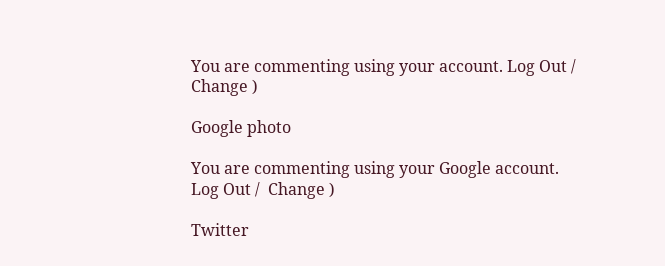You are commenting using your account. Log Out /  Change )

Google photo

You are commenting using your Google account. Log Out /  Change )

Twitter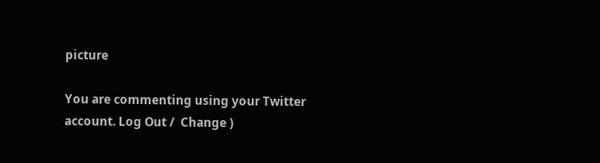picture

You are commenting using your Twitter account. Log Out /  Change )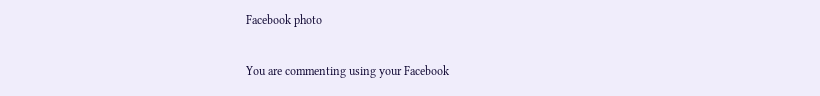Facebook photo

You are commenting using your Facebook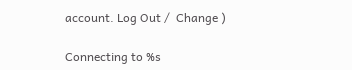account. Log Out /  Change )

Connecting to %s